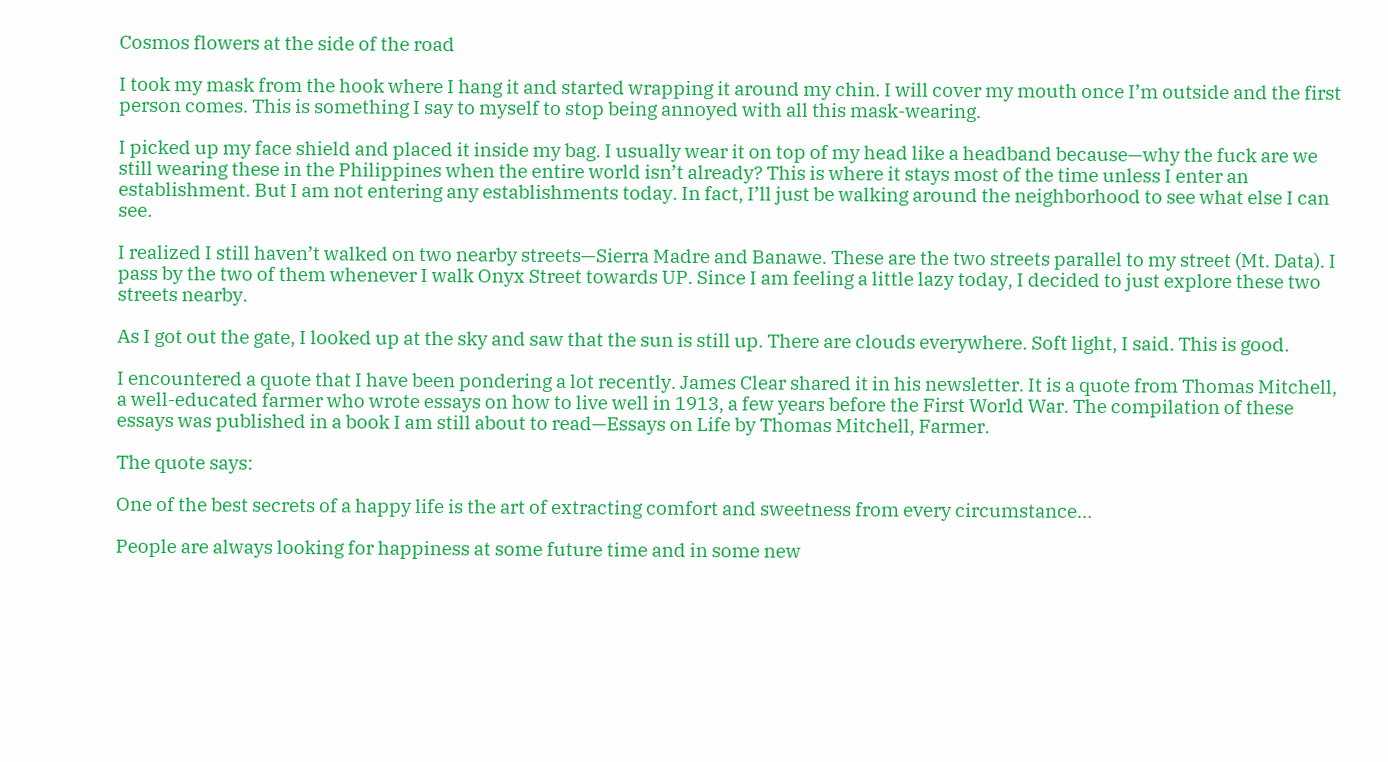Cosmos flowers at the side of the road

I took my mask from the hook where I hang it and started wrapping it around my chin. I will cover my mouth once I’m outside and the first person comes. This is something I say to myself to stop being annoyed with all this mask-wearing.

I picked up my face shield and placed it inside my bag. I usually wear it on top of my head like a headband because—why the fuck are we still wearing these in the Philippines when the entire world isn’t already? This is where it stays most of the time unless I enter an establishment. But I am not entering any establishments today. In fact, I’ll just be walking around the neighborhood to see what else I can see.

I realized I still haven’t walked on two nearby streets—Sierra Madre and Banawe. These are the two streets parallel to my street (Mt. Data). I pass by the two of them whenever I walk Onyx Street towards UP. Since I am feeling a little lazy today, I decided to just explore these two streets nearby.

As I got out the gate, I looked up at the sky and saw that the sun is still up. There are clouds everywhere. Soft light, I said. This is good.

I encountered a quote that I have been pondering a lot recently. James Clear shared it in his newsletter. It is a quote from Thomas Mitchell, a well-educated farmer who wrote essays on how to live well in 1913, a few years before the First World War. The compilation of these essays was published in a book I am still about to read—Essays on Life by Thomas Mitchell, Farmer.

The quote says:

One of the best secrets of a happy life is the art of extracting comfort and sweetness from every circumstance…

People are always looking for happiness at some future time and in some new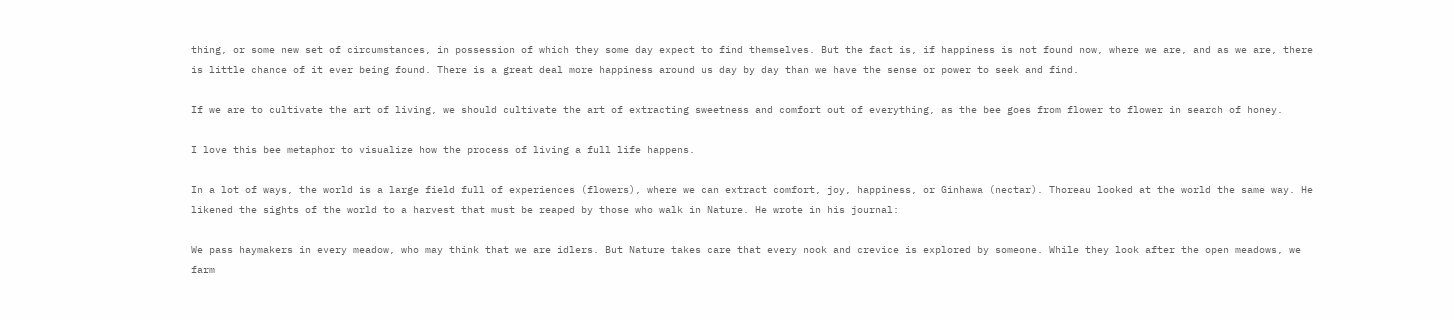thing, or some new set of circumstances, in possession of which they some day expect to find themselves. But the fact is, if happiness is not found now, where we are, and as we are, there is little chance of it ever being found. There is a great deal more happiness around us day by day than we have the sense or power to seek and find.

If we are to cultivate the art of living, we should cultivate the art of extracting sweetness and comfort out of everything, as the bee goes from flower to flower in search of honey.

I love this bee metaphor to visualize how the process of living a full life happens.

In a lot of ways, the world is a large field full of experiences (flowers), where we can extract comfort, joy, happiness, or Ginhawa (nectar). Thoreau looked at the world the same way. He likened the sights of the world to a harvest that must be reaped by those who walk in Nature. He wrote in his journal:

We pass haymakers in every meadow, who may think that we are idlers. But Nature takes care that every nook and crevice is explored by someone. While they look after the open meadows, we farm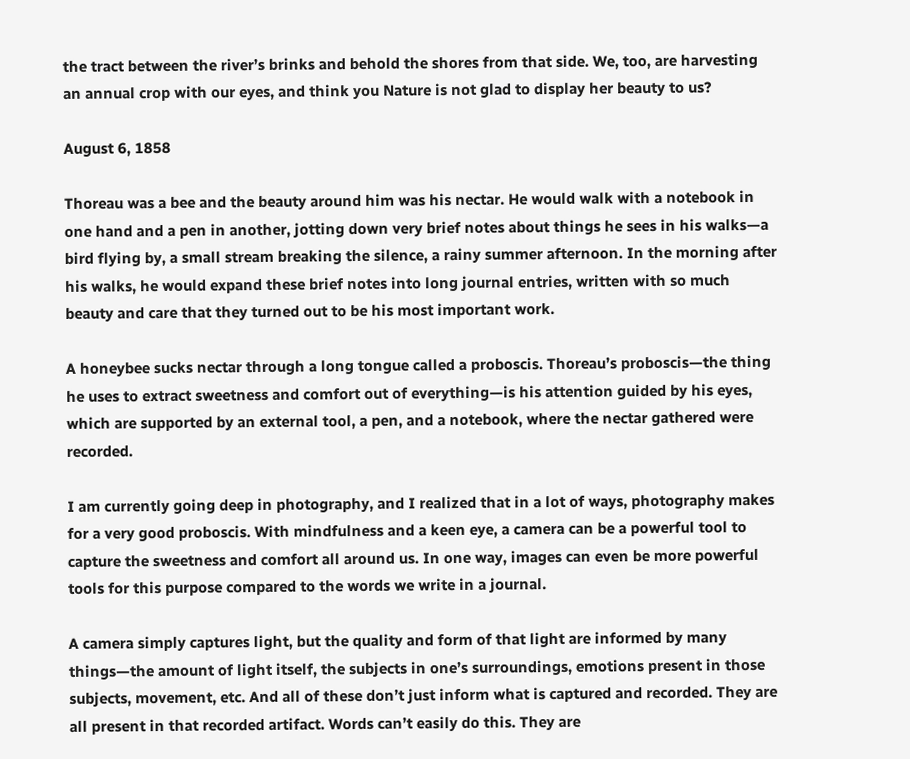the tract between the river’s brinks and behold the shores from that side. We, too, are harvesting an annual crop with our eyes, and think you Nature is not glad to display her beauty to us?

August 6, 1858

Thoreau was a bee and the beauty around him was his nectar. He would walk with a notebook in one hand and a pen in another, jotting down very brief notes about things he sees in his walks—a bird flying by, a small stream breaking the silence, a rainy summer afternoon. In the morning after his walks, he would expand these brief notes into long journal entries, written with so much beauty and care that they turned out to be his most important work.

A honeybee sucks nectar through a long tongue called a proboscis. Thoreau’s proboscis—the thing he uses to extract sweetness and comfort out of everything—is his attention guided by his eyes, which are supported by an external tool, a pen, and a notebook, where the nectar gathered were recorded.

I am currently going deep in photography, and I realized that in a lot of ways, photography makes for a very good proboscis. With mindfulness and a keen eye, a camera can be a powerful tool to capture the sweetness and comfort all around us. In one way, images can even be more powerful tools for this purpose compared to the words we write in a journal.

A camera simply captures light, but the quality and form of that light are informed by many things—the amount of light itself, the subjects in one’s surroundings, emotions present in those subjects, movement, etc. And all of these don’t just inform what is captured and recorded. They are all present in that recorded artifact. Words can’t easily do this. They are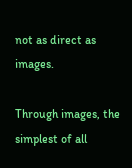not as direct as images.

Through images, the simplest of all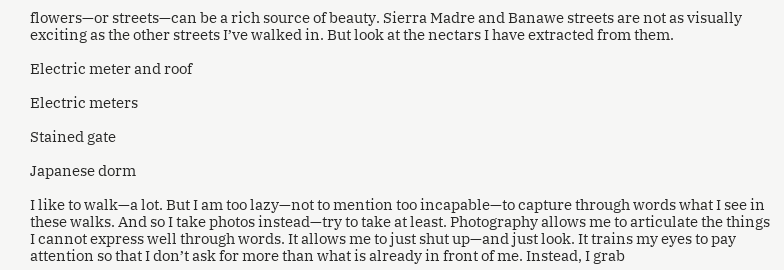flowers—or streets—can be a rich source of beauty. Sierra Madre and Banawe streets are not as visually exciting as the other streets I’ve walked in. But look at the nectars I have extracted from them.

Electric meter and roof

Electric meters

Stained gate

Japanese dorm

I like to walk—a lot. But I am too lazy—not to mention too incapable—to capture through words what I see in these walks. And so I take photos instead—try to take at least. Photography allows me to articulate the things I cannot express well through words. It allows me to just shut up—and just look. It trains my eyes to pay attention so that I don’t ask for more than what is already in front of me. Instead, I grab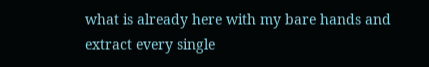what is already here with my bare hands and extract every single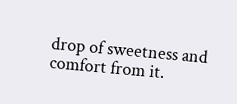drop of sweetness and comfort from it.